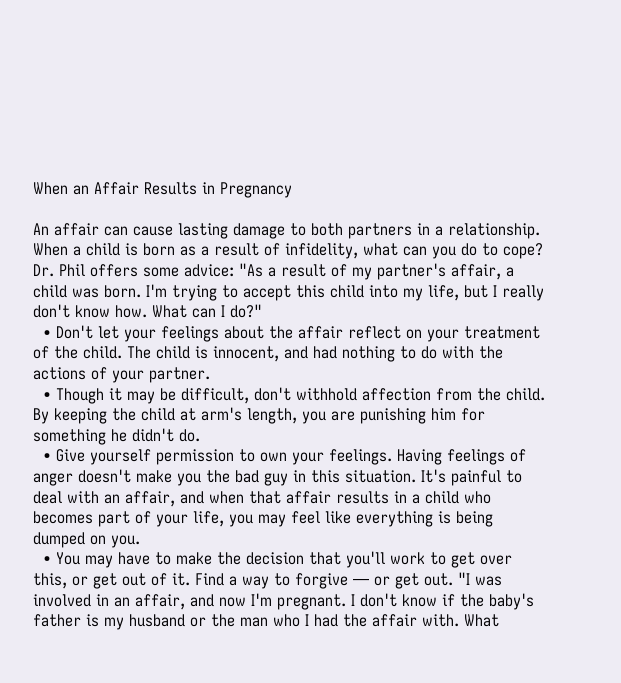When an Affair Results in Pregnancy

An affair can cause lasting damage to both partners in a relationship. When a child is born as a result of infidelity, what can you do to cope? Dr. Phil offers some advice: "As a result of my partner's affair, a child was born. I'm trying to accept this child into my life, but I really don't know how. What can I do?"
  • Don't let your feelings about the affair reflect on your treatment of the child. The child is innocent, and had nothing to do with the actions of your partner.
  • Though it may be difficult, don't withhold affection from the child. By keeping the child at arm's length, you are punishing him for something he didn't do.
  • Give yourself permission to own your feelings. Having feelings of anger doesn't make you the bad guy in this situation. It's painful to deal with an affair, and when that affair results in a child who becomes part of your life, you may feel like everything is being dumped on you.
  • You may have to make the decision that you'll work to get over this, or get out of it. Find a way to forgive — or get out. "I was involved in an affair, and now I'm pregnant. I don't know if the baby's father is my husband or the man who I had the affair with. What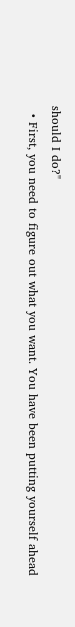should I do?"
  • First, you need to figure out what you want. You have been putting yourself ahead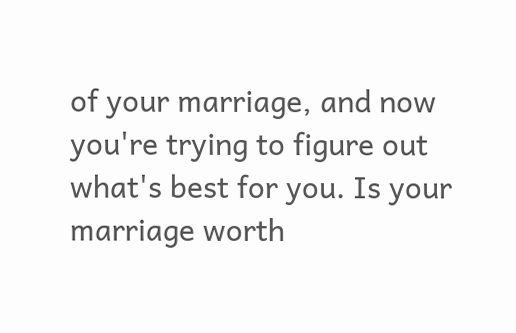of your marriage, and now you're trying to figure out what's best for you. Is your marriage worth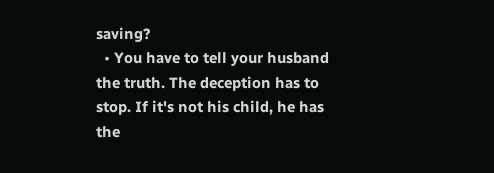saving?
  • You have to tell your husband the truth. The deception has to stop. If it's not his child, he has the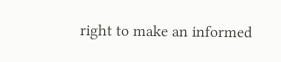right to make an informed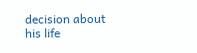decision about his life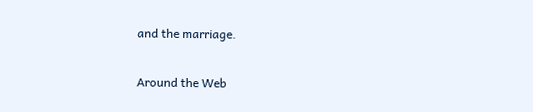and the marriage.

Around the Web